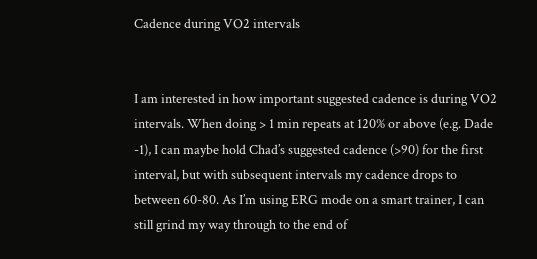Cadence during VO2 intervals


I am interested in how important suggested cadence is during VO2 intervals. When doing > 1 min repeats at 120% or above (e.g. Dade -1), I can maybe hold Chad’s suggested cadence (>90) for the first interval, but with subsequent intervals my cadence drops to between 60-80. As I’m using ERG mode on a smart trainer, I can still grind my way through to the end of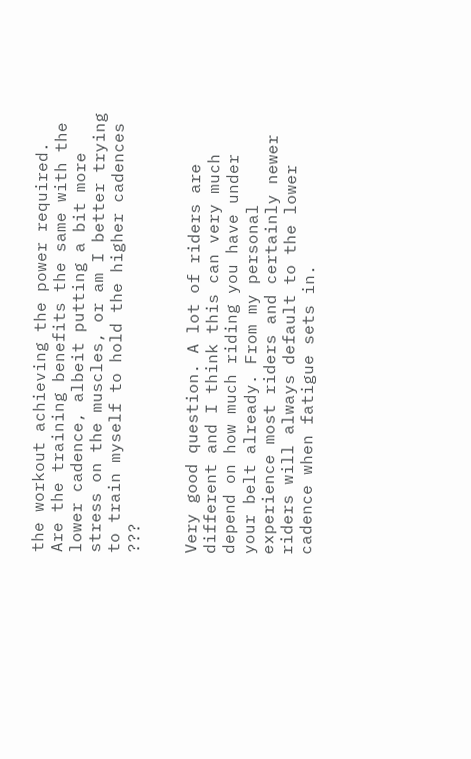the workout achieving the power required. Are the training benefits the same with the lower cadence, albeit putting a bit more stress on the muscles, or am I better trying to train myself to hold the higher cadences ???


Very good question. A lot of riders are different and I think this can very much depend on how much riding you have under your belt already. From my personal experience most riders and certainly newer riders will always default to the lower cadence when fatigue sets in.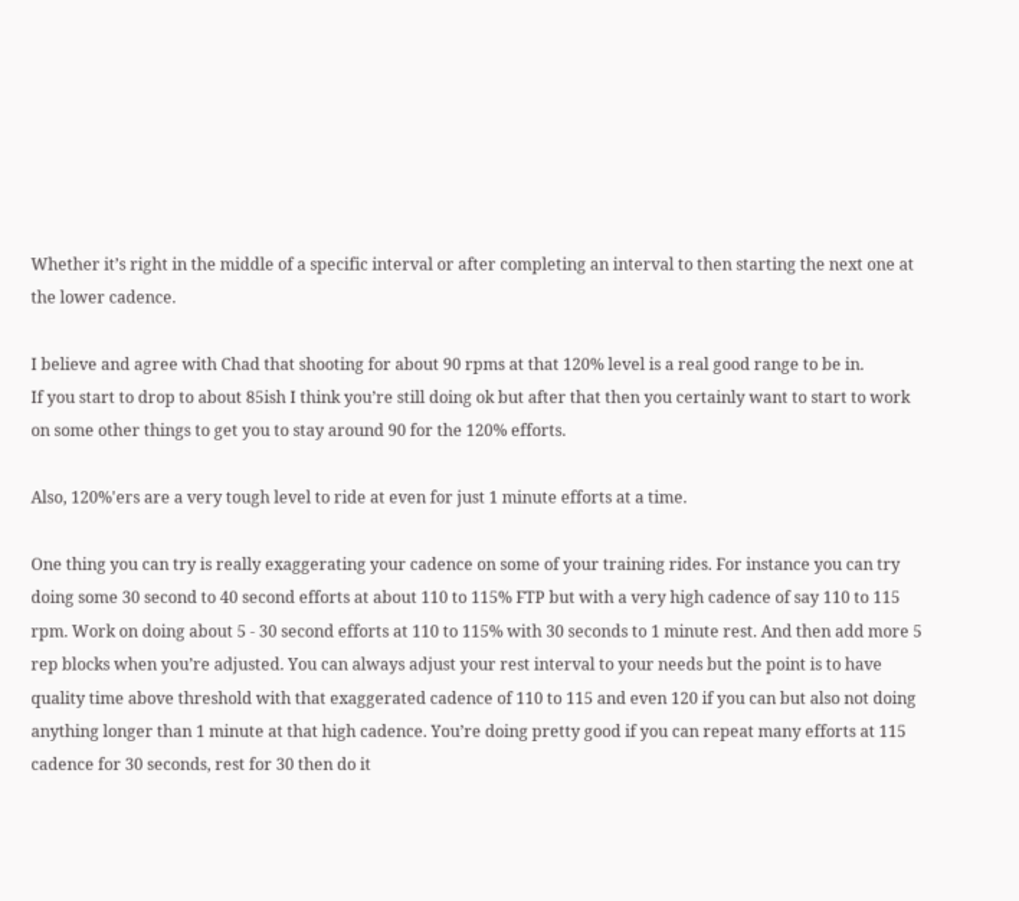Whether it’s right in the middle of a specific interval or after completing an interval to then starting the next one at the lower cadence.

I believe and agree with Chad that shooting for about 90 rpms at that 120% level is a real good range to be in.
If you start to drop to about 85ish I think you’re still doing ok but after that then you certainly want to start to work on some other things to get you to stay around 90 for the 120% efforts.

Also, 120%'ers are a very tough level to ride at even for just 1 minute efforts at a time.

One thing you can try is really exaggerating your cadence on some of your training rides. For instance you can try doing some 30 second to 40 second efforts at about 110 to 115% FTP but with a very high cadence of say 110 to 115 rpm. Work on doing about 5 - 30 second efforts at 110 to 115% with 30 seconds to 1 minute rest. And then add more 5 rep blocks when you’re adjusted. You can always adjust your rest interval to your needs but the point is to have quality time above threshold with that exaggerated cadence of 110 to 115 and even 120 if you can but also not doing anything longer than 1 minute at that high cadence. You’re doing pretty good if you can repeat many efforts at 115 cadence for 30 seconds, rest for 30 then do it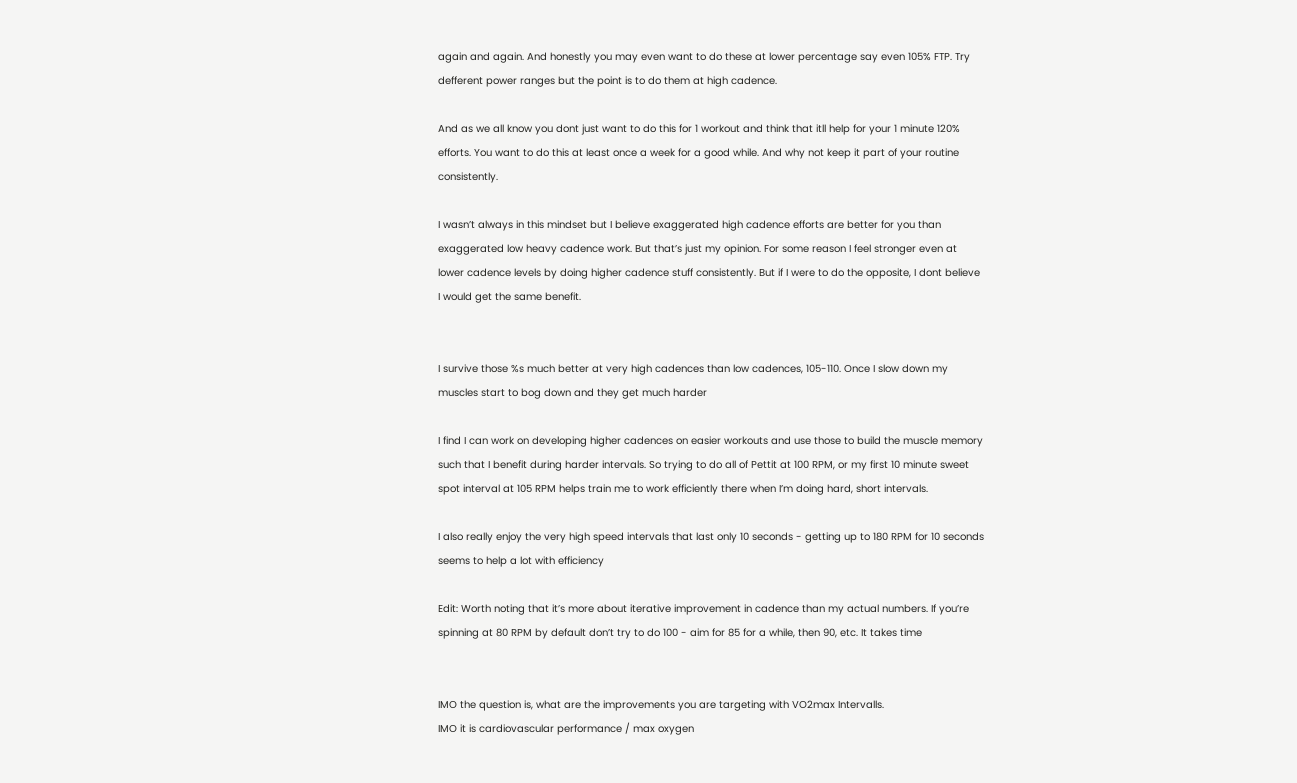again and again. And honestly you may even want to do these at lower percentage say even 105% FTP. Try defferent power ranges but the point is to do them at high cadence.

And as we all know you dont just want to do this for 1 workout and think that itll help for your 1 minute 120% efforts. You want to do this at least once a week for a good while. And why not keep it part of your routine consistently.

I wasn’t always in this mindset but I believe exaggerated high cadence efforts are better for you than exaggerated low heavy cadence work. But that’s just my opinion. For some reason I feel stronger even at lower cadence levels by doing higher cadence stuff consistently. But if I were to do the opposite, I dont believe I would get the same benefit.


I survive those %s much better at very high cadences than low cadences, 105-110. Once I slow down my muscles start to bog down and they get much harder

I find I can work on developing higher cadences on easier workouts and use those to build the muscle memory such that I benefit during harder intervals. So trying to do all of Pettit at 100 RPM, or my first 10 minute sweet spot interval at 105 RPM helps train me to work efficiently there when I’m doing hard, short intervals.

I also really enjoy the very high speed intervals that last only 10 seconds - getting up to 180 RPM for 10 seconds seems to help a lot with efficiency

Edit: Worth noting that it’s more about iterative improvement in cadence than my actual numbers. If you’re spinning at 80 RPM by default don’t try to do 100 - aim for 85 for a while, then 90, etc. It takes time


IMO the question is, what are the improvements you are targeting with VO2max Intervalls.
IMO it is cardiovascular performance / max oxygen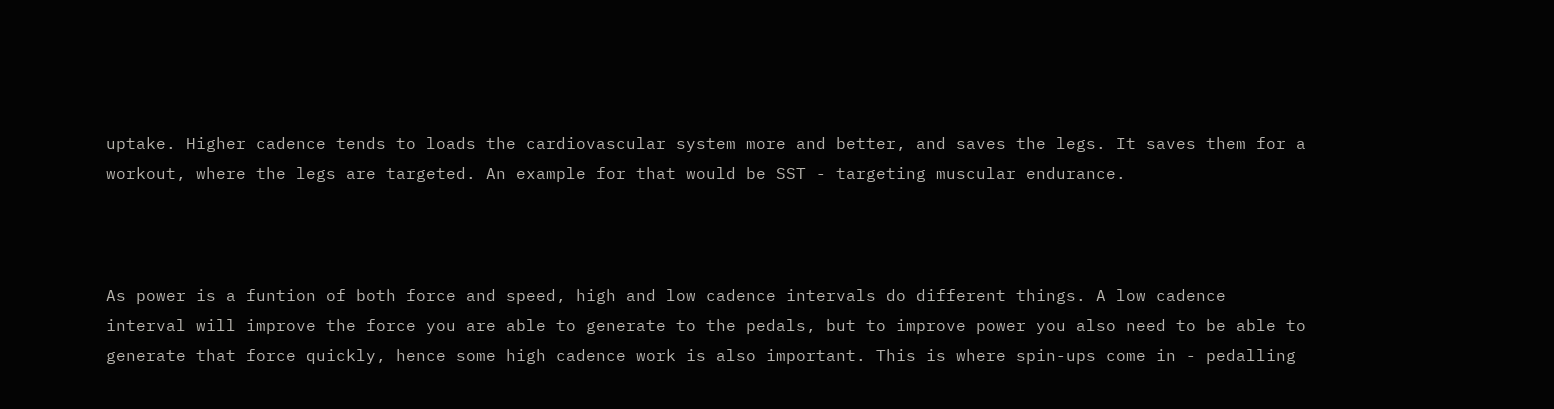uptake. Higher cadence tends to loads the cardiovascular system more and better, and saves the legs. It saves them for a workout, where the legs are targeted. An example for that would be SST - targeting muscular endurance.



As power is a funtion of both force and speed, high and low cadence intervals do different things. A low cadence interval will improve the force you are able to generate to the pedals, but to improve power you also need to be able to generate that force quickly, hence some high cadence work is also important. This is where spin-ups come in - pedalling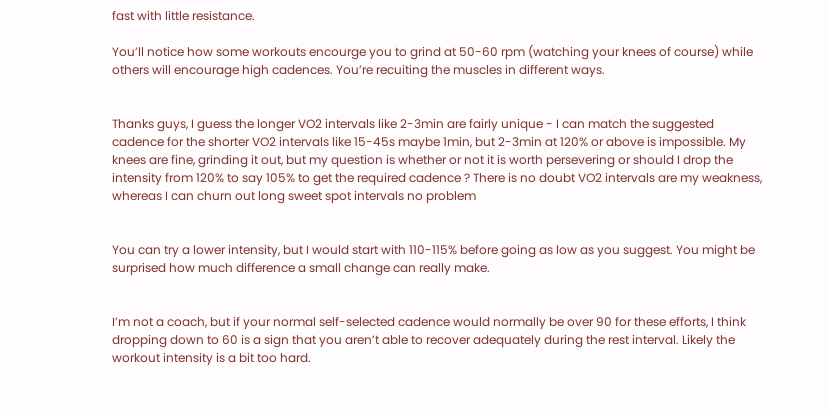fast with little resistance.

You’ll notice how some workouts encourge you to grind at 50-60 rpm (watching your knees of course) while others will encourage high cadences. You’re recuiting the muscles in different ways.


Thanks guys, I guess the longer VO2 intervals like 2-3min are fairly unique - I can match the suggested cadence for the shorter VO2 intervals like 15-45s maybe 1min, but 2-3min at 120% or above is impossible. My knees are fine, grinding it out, but my question is whether or not it is worth persevering or should I drop the intensity from 120% to say 105% to get the required cadence ? There is no doubt VO2 intervals are my weakness, whereas I can churn out long sweet spot intervals no problem


You can try a lower intensity, but I would start with 110-115% before going as low as you suggest. You might be surprised how much difference a small change can really make.


I’m not a coach, but if your normal self-selected cadence would normally be over 90 for these efforts, I think dropping down to 60 is a sign that you aren’t able to recover adequately during the rest interval. Likely the workout intensity is a bit too hard.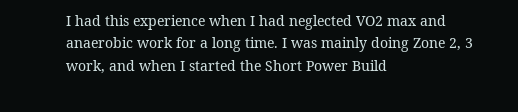I had this experience when I had neglected VO2 max and anaerobic work for a long time. I was mainly doing Zone 2, 3 work, and when I started the Short Power Build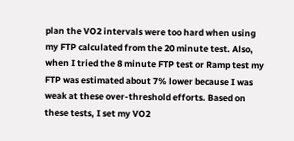plan the VO2 intervals were too hard when using my FTP calculated from the 20 minute test. Also, when I tried the 8 minute FTP test or Ramp test my FTP was estimated about 7% lower because I was weak at these over-threshold efforts. Based on these tests, I set my VO2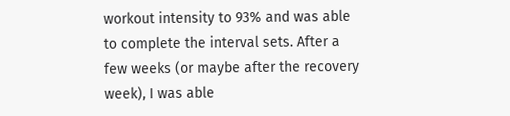workout intensity to 93% and was able to complete the interval sets. After a few weeks (or maybe after the recovery week), I was able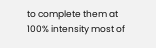to complete them at 100% intensity most of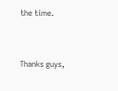the time.


Thanks guys,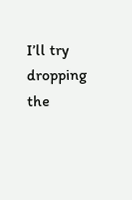I’ll try dropping the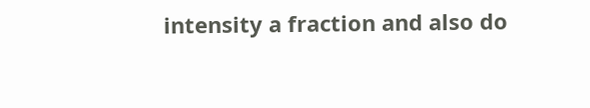intensity a fraction and also do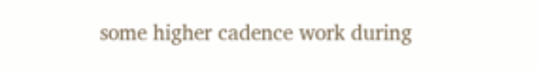some higher cadence work during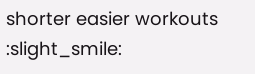shorter easier workouts :slight_smile: